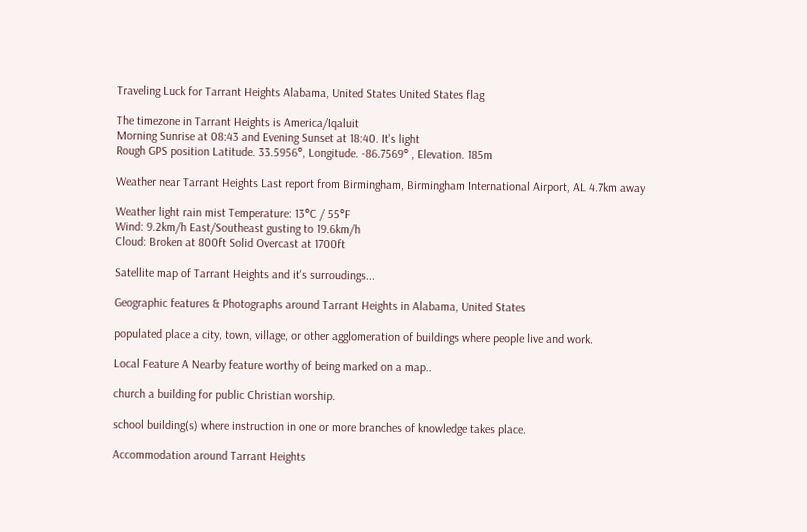Traveling Luck for Tarrant Heights Alabama, United States United States flag

The timezone in Tarrant Heights is America/Iqaluit
Morning Sunrise at 08:43 and Evening Sunset at 18:40. It's light
Rough GPS position Latitude. 33.5956°, Longitude. -86.7569° , Elevation. 185m

Weather near Tarrant Heights Last report from Birmingham, Birmingham International Airport, AL 4.7km away

Weather light rain mist Temperature: 13°C / 55°F
Wind: 9.2km/h East/Southeast gusting to 19.6km/h
Cloud: Broken at 800ft Solid Overcast at 1700ft

Satellite map of Tarrant Heights and it's surroudings...

Geographic features & Photographs around Tarrant Heights in Alabama, United States

populated place a city, town, village, or other agglomeration of buildings where people live and work.

Local Feature A Nearby feature worthy of being marked on a map..

church a building for public Christian worship.

school building(s) where instruction in one or more branches of knowledge takes place.

Accommodation around Tarrant Heights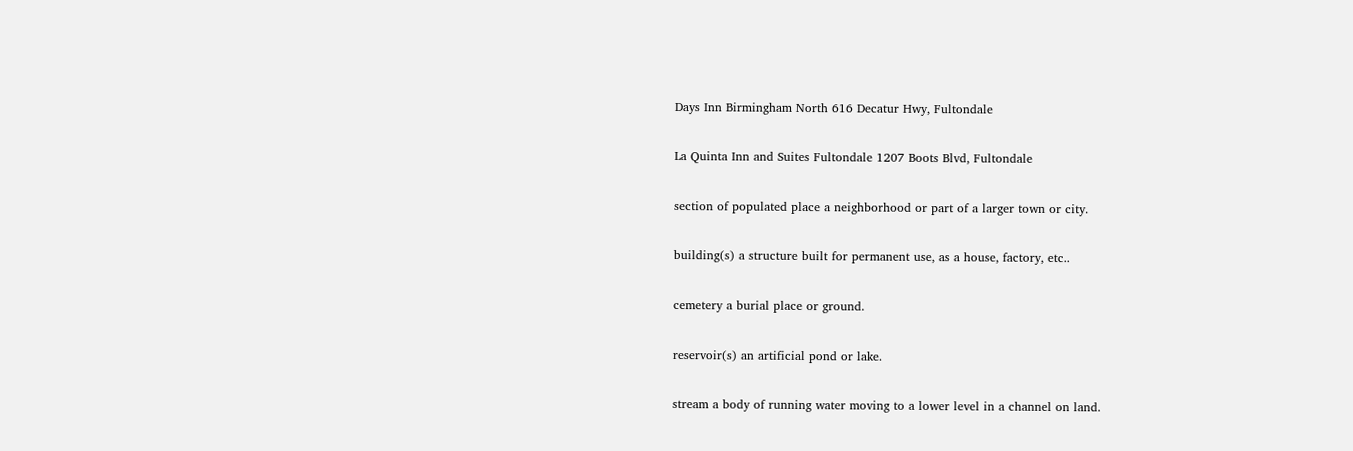Days Inn Birmingham North 616 Decatur Hwy, Fultondale

La Quinta Inn and Suites Fultondale 1207 Boots Blvd, Fultondale

section of populated place a neighborhood or part of a larger town or city.

building(s) a structure built for permanent use, as a house, factory, etc..

cemetery a burial place or ground.

reservoir(s) an artificial pond or lake.

stream a body of running water moving to a lower level in a channel on land.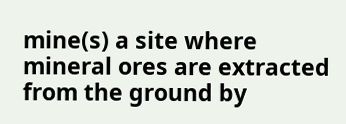mine(s) a site where mineral ores are extracted from the ground by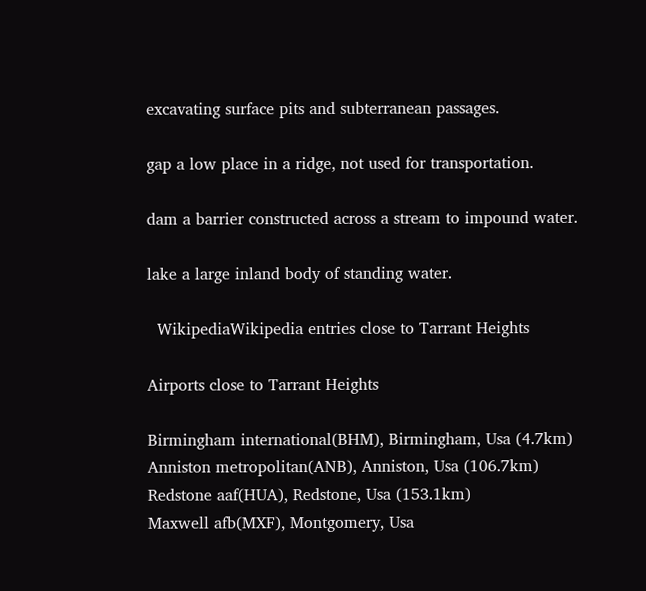excavating surface pits and subterranean passages.

gap a low place in a ridge, not used for transportation.

dam a barrier constructed across a stream to impound water.

lake a large inland body of standing water.

  WikipediaWikipedia entries close to Tarrant Heights

Airports close to Tarrant Heights

Birmingham international(BHM), Birmingham, Usa (4.7km)
Anniston metropolitan(ANB), Anniston, Usa (106.7km)
Redstone aaf(HUA), Redstone, Usa (153.1km)
Maxwell afb(MXF), Montgomery, Usa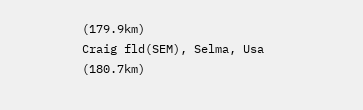(179.9km)
Craig fld(SEM), Selma, Usa (180.7km)